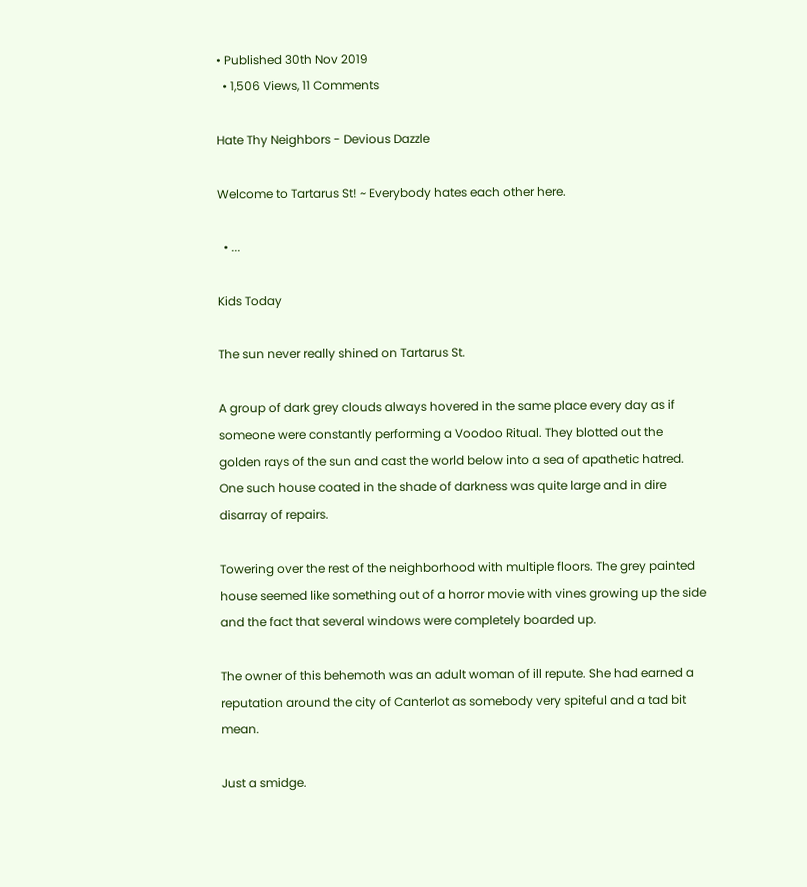• Published 30th Nov 2019
  • 1,506 Views, 11 Comments

Hate Thy Neighbors - Devious Dazzle

Welcome to Tartarus St! ~ Everybody hates each other here.

  • ...

Kids Today

The sun never really shined on Tartarus St.

A group of dark grey clouds always hovered in the same place every day as if someone were constantly performing a Voodoo Ritual. They blotted out the golden rays of the sun and cast the world below into a sea of apathetic hatred. One such house coated in the shade of darkness was quite large and in dire disarray of repairs.

Towering over the rest of the neighborhood with multiple floors. The grey painted house seemed like something out of a horror movie with vines growing up the side and the fact that several windows were completely boarded up.

The owner of this behemoth was an adult woman of ill repute. She had earned a reputation around the city of Canterlot as somebody very spiteful and a tad bit mean.

Just a smidge.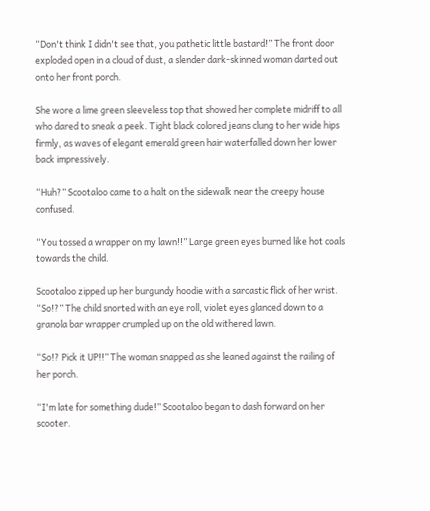“Don't think I didn't see that, you pathetic little bastard!” The front door exploded open in a cloud of dust, a slender dark-skinned woman darted out onto her front porch.

She wore a lime green sleeveless top that showed her complete midriff to all who dared to sneak a peek. Tight black colored jeans clung to her wide hips firmly, as waves of elegant emerald green hair waterfalled down her lower back impressively.

“Huh?” Scootaloo came to a halt on the sidewalk near the creepy house confused.

“You tossed a wrapper on my lawn!!” Large green eyes burned like hot coals towards the child.

Scootaloo zipped up her burgundy hoodie with a sarcastic flick of her wrist. “So!?” The child snorted with an eye roll, violet eyes glanced down to a granola bar wrapper crumpled up on the old withered lawn.

“So!? Pick it UP!!” The woman snapped as she leaned against the railing of her porch.

“I'm late for something dude!” Scootaloo began to dash forward on her scooter.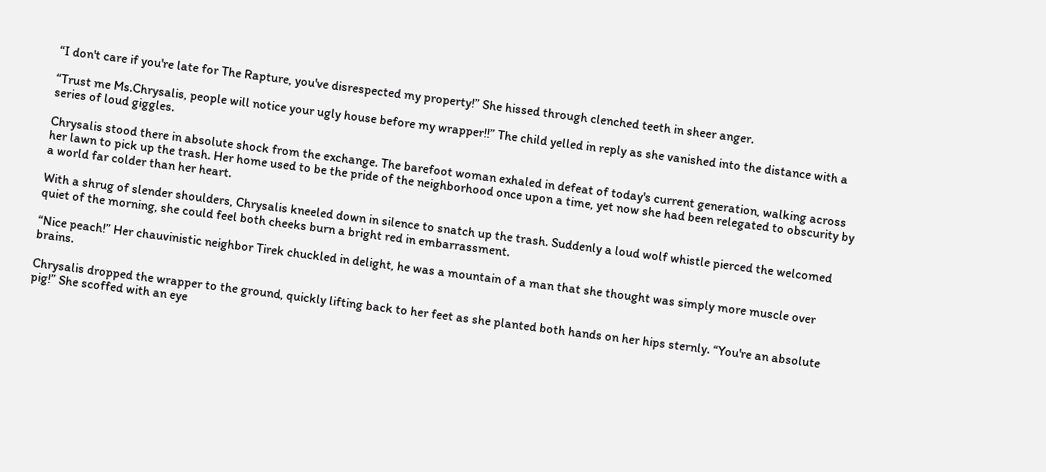“I don't care if you're late for The Rapture, you've disrespected my property!” She hissed through clenched teeth in sheer anger.

“Trust me Ms.Chrysalis, people will notice your ugly house before my wrapper!!” The child yelled in reply as she vanished into the distance with a series of loud giggles.

Chrysalis stood there in absolute shock from the exchange. The barefoot woman exhaled in defeat of today's current generation, walking across her lawn to pick up the trash. Her home used to be the pride of the neighborhood once upon a time, yet now she had been relegated to obscurity by a world far colder than her heart.

With a shrug of slender shoulders, Chrysalis kneeled down in silence to snatch up the trash. Suddenly a loud wolf whistle pierced the welcomed quiet of the morning, she could feel both cheeks burn a bright red in embarrassment.

“Nice peach!” Her chauvinistic neighbor Tirek chuckled in delight, he was a mountain of a man that she thought was simply more muscle over brains.

Chrysalis dropped the wrapper to the ground, quickly lifting back to her feet as she planted both hands on her hips sternly. “You're an absolute pig!” She scoffed with an eye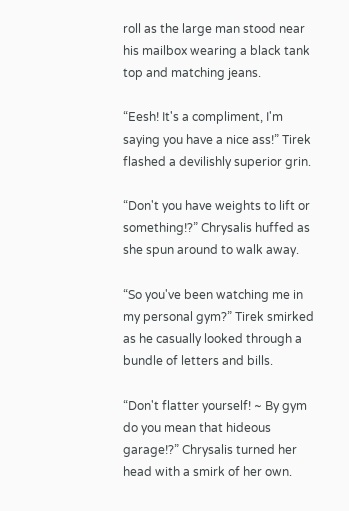roll as the large man stood near his mailbox wearing a black tank top and matching jeans.

“Eesh! It's a compliment, I'm saying you have a nice ass!” Tirek flashed a devilishly superior grin.

“Don't you have weights to lift or something!?” Chrysalis huffed as she spun around to walk away.

“So you've been watching me in my personal gym?” Tirek smirked as he casually looked through a bundle of letters and bills.

“Don't flatter yourself! ~ By gym do you mean that hideous garage!?” Chrysalis turned her head with a smirk of her own.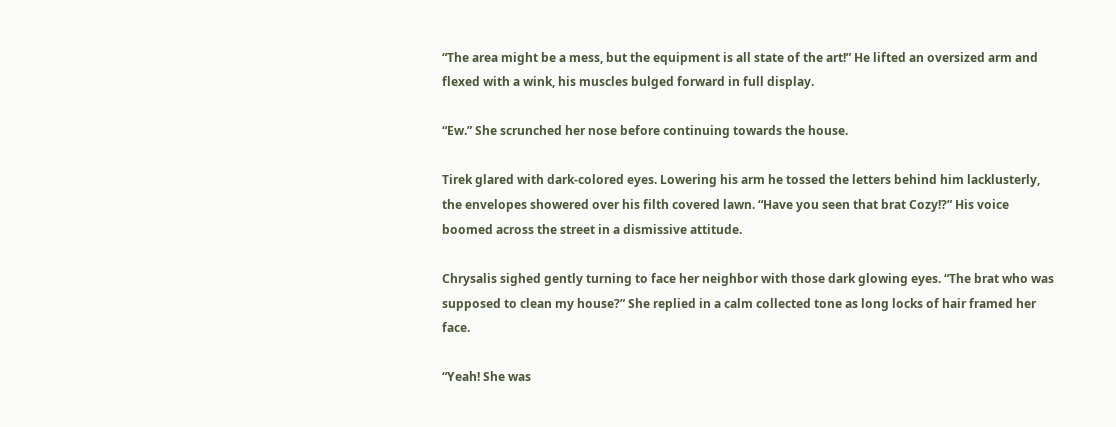“The area might be a mess, but the equipment is all state of the art!” He lifted an oversized arm and flexed with a wink, his muscles bulged forward in full display.

“Ew.” She scrunched her nose before continuing towards the house.

Tirek glared with dark-colored eyes. Lowering his arm he tossed the letters behind him lacklusterly, the envelopes showered over his filth covered lawn. “Have you seen that brat Cozy!?” His voice boomed across the street in a dismissive attitude.

Chrysalis sighed gently turning to face her neighbor with those dark glowing eyes. “The brat who was supposed to clean my house?” She replied in a calm collected tone as long locks of hair framed her face.

“Yeah! She was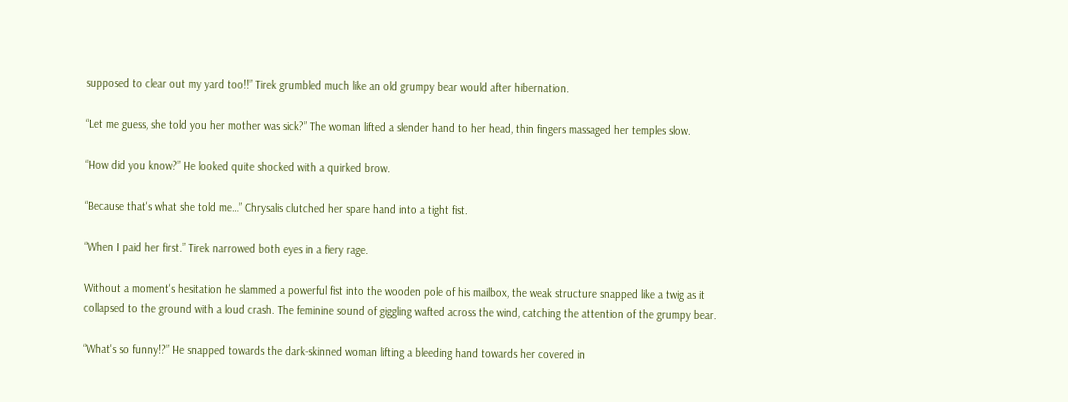supposed to clear out my yard too!!” Tirek grumbled much like an old grumpy bear would after hibernation.

“Let me guess, she told you her mother was sick?” The woman lifted a slender hand to her head, thin fingers massaged her temples slow.

“How did you know?” He looked quite shocked with a quirked brow.

“Because that's what she told me…” Chrysalis clutched her spare hand into a tight fist.

“When I paid her first.” Tirek narrowed both eyes in a fiery rage.

Without a moment's hesitation he slammed a powerful fist into the wooden pole of his mailbox, the weak structure snapped like a twig as it collapsed to the ground with a loud crash. The feminine sound of giggling wafted across the wind, catching the attention of the grumpy bear.

“What's so funny!?” He snapped towards the dark-skinned woman lifting a bleeding hand towards her covered in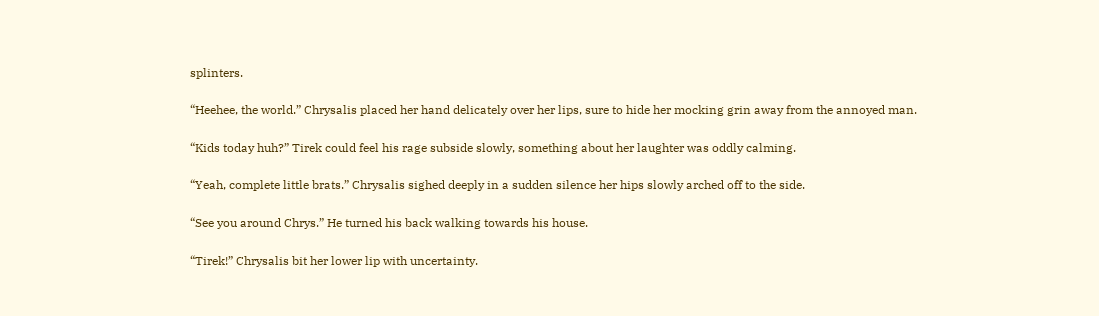splinters.

“Heehee, the world.” Chrysalis placed her hand delicately over her lips, sure to hide her mocking grin away from the annoyed man.

“Kids today huh?” Tirek could feel his rage subside slowly, something about her laughter was oddly calming.

“Yeah, complete little brats.” Chrysalis sighed deeply in a sudden silence her hips slowly arched off to the side.

“See you around Chrys.” He turned his back walking towards his house.

“Tirek!” Chrysalis bit her lower lip with uncertainty.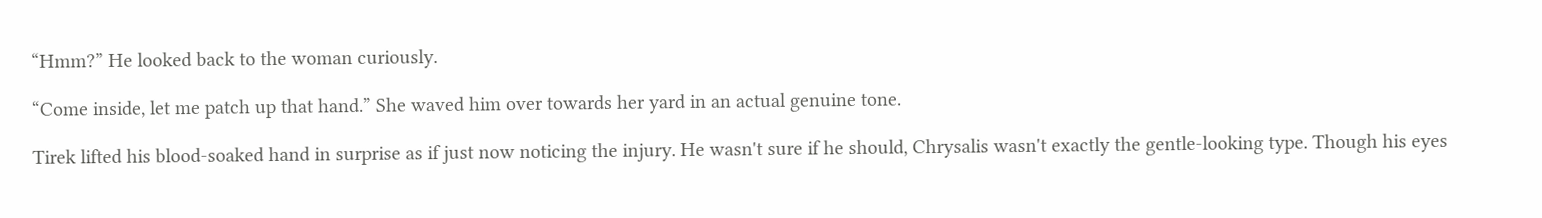“Hmm?” He looked back to the woman curiously.

“Come inside, let me patch up that hand.” She waved him over towards her yard in an actual genuine tone.

Tirek lifted his blood-soaked hand in surprise as if just now noticing the injury. He wasn't sure if he should, Chrysalis wasn't exactly the gentle-looking type. Though his eyes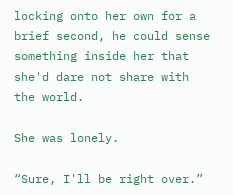locking onto her own for a brief second, he could sense something inside her that she'd dare not share with the world.

She was lonely.

“Sure, I'll be right over.”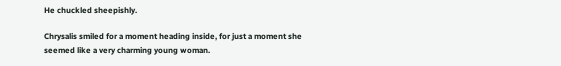He chuckled sheepishly.

Chrysalis smiled for a moment heading inside, for just a moment she seemed like a very charming young woman.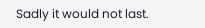Sadly it would not last.